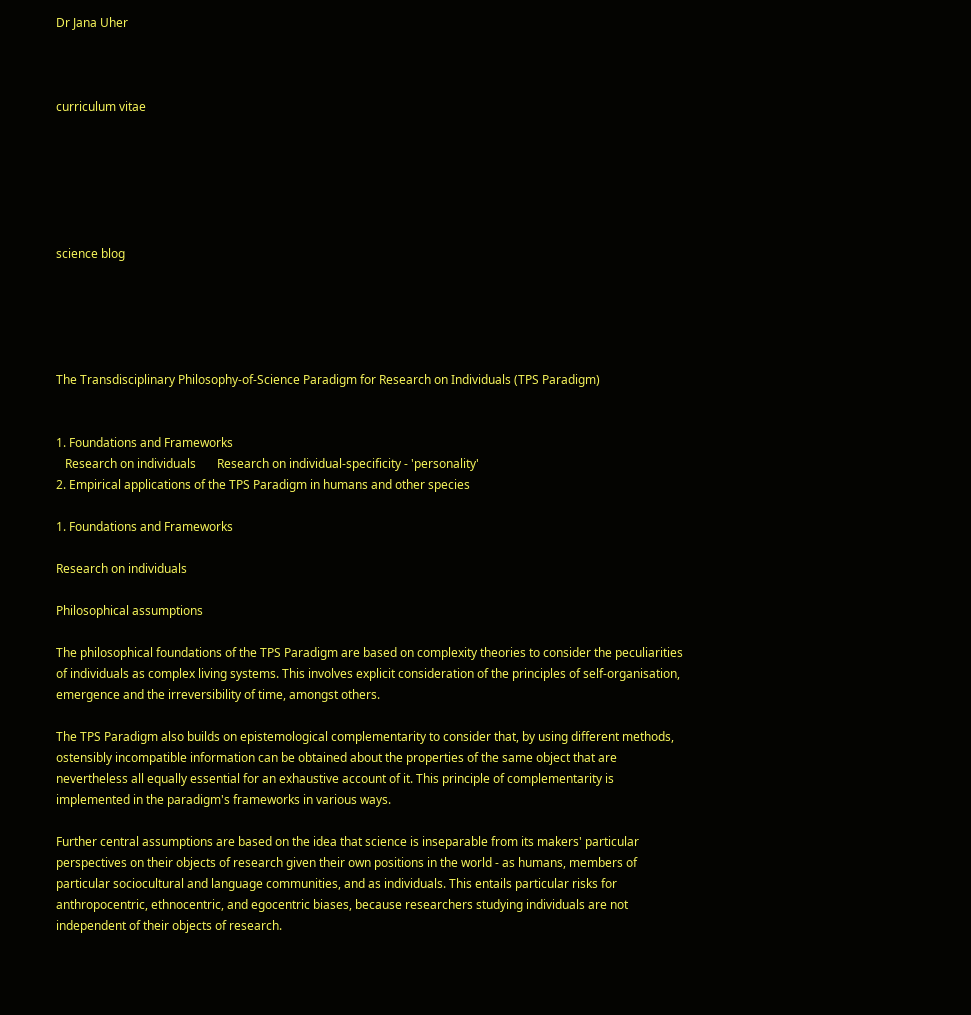Dr Jana Uher



curriculum vitae






science blog





The Transdisciplinary Philosophy-of-Science Paradigm for Research on Individuals (TPS Paradigm)


1. Foundations and Frameworks
   Research on individuals       Research on individual-specificity - 'personality'
2. Empirical applications of the TPS Paradigm in humans and other species

1. Foundations and Frameworks

Research on individuals

Philosophical assumptions

The philosophical foundations of the TPS Paradigm are based on complexity theories to consider the peculiarities of individuals as complex living systems. This involves explicit consideration of the principles of self-organisation, emergence and the irreversibility of time, amongst others.

The TPS Paradigm also builds on epistemological complementarity to consider that, by using different methods, ostensibly incompatible information can be obtained about the properties of the same object that are nevertheless all equally essential for an exhaustive account of it. This principle of complementarity is implemented in the paradigm's frameworks in various ways.

Further central assumptions are based on the idea that science is inseparable from its makers' particular perspectives on their objects of research given their own positions in the world - as humans, members of particular sociocultural and language communities, and as individuals. This entails particular risks for anthropocentric, ethnocentric, and egocentric biases, because researchers studying individuals are not independent of their objects of research.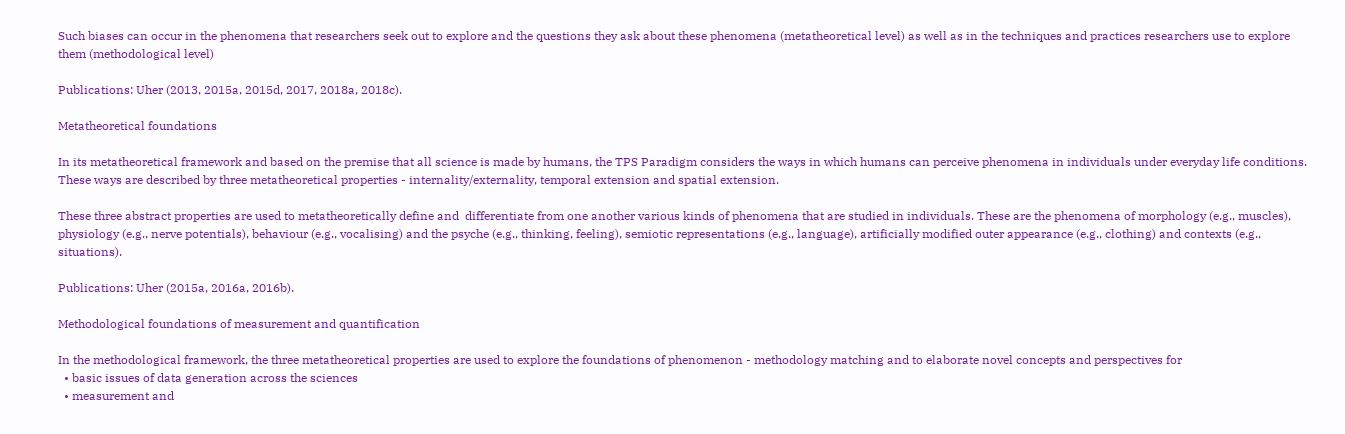Such biases can occur in the phenomena that researchers seek out to explore and the questions they ask about these phenomena (metatheoretical level) as well as in the techniques and practices researchers use to explore them (methodological level)

Publications: Uher (2013, 2015a, 2015d, 2017, 2018a, 2018c).

Metatheoretical foundations

In its metatheoretical framework and based on the premise that all science is made by humans, the TPS Paradigm considers the ways in which humans can perceive phenomena in individuals under everyday life conditions. These ways are described by three metatheoretical properties - internality/externality, temporal extension and spatial extension.

These three abstract properties are used to metatheoretically define and  differentiate from one another various kinds of phenomena that are studied in individuals. These are the phenomena of morphology (e.g., muscles), physiology (e.g., nerve potentials), behaviour (e.g., vocalising) and the psyche (e.g., thinking, feeling), semiotic representations (e.g., language), artificially modified outer appearance (e.g., clothing) and contexts (e.g., situations).

Publications: Uher (2015a, 2016a, 2016b).

Methodological foundations of measurement and quantification

In the methodological framework, the three metatheoretical properties are used to explore the foundations of phenomenon - methodology matching and to elaborate novel concepts and perspectives for
  • basic issues of data generation across the sciences
  • measurement and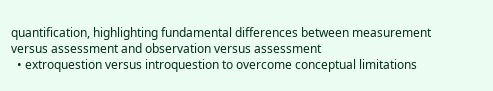quantification, highlighting fundamental differences between measurement versus assessment and observation versus assessment
  • extroquestion versus introquestion to overcome conceptual limitations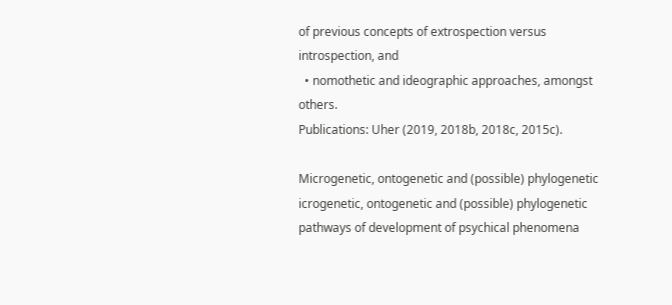of previous concepts of extrospection versus introspection, and
  • nomothetic and ideographic approaches, amongst others.
Publications: Uher (2019, 2018b, 2018c, 2015c).

Microgenetic, ontogenetic and (possible) phylogenetic icrogenetic, ontogenetic and (possible) phylogenetic pathways of development of psychical phenomena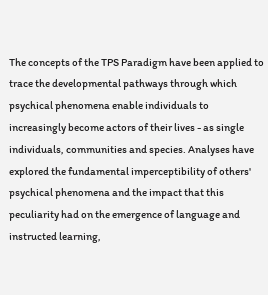The concepts of the TPS Paradigm have been applied to trace the developmental pathways through which psychical phenomena enable individuals to increasingly become actors of their lives - as single individuals, communities and species. Analyses have explored the fundamental imperceptibility of others' psychical phenomena and the impact that this peculiarity had on the emergence of language and instructed learning,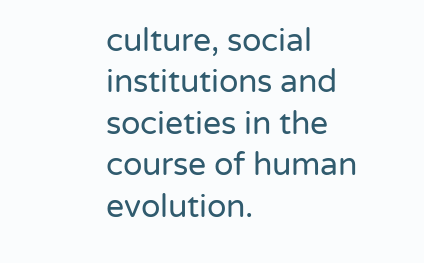culture, social institutions and societies in the course of human evolution.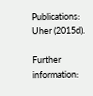Publications: Uher (2015d).

Further information: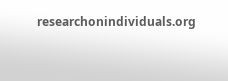researchonindividuals.org